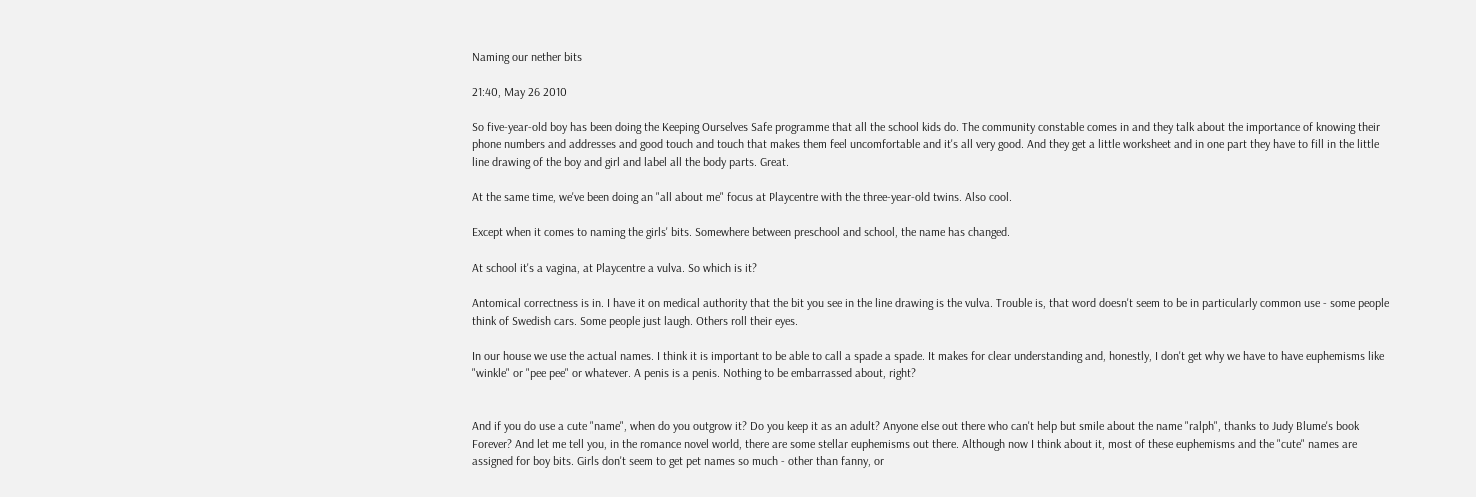Naming our nether bits

21:40, May 26 2010

So five-year-old boy has been doing the Keeping Ourselves Safe programme that all the school kids do. The community constable comes in and they talk about the importance of knowing their phone numbers and addresses and good touch and touch that makes them feel uncomfortable and it's all very good. And they get a little worksheet and in one part they have to fill in the little line drawing of the boy and girl and label all the body parts. Great.

At the same time, we've been doing an "all about me" focus at Playcentre with the three-year-old twins. Also cool.

Except when it comes to naming the girls' bits. Somewhere between preschool and school, the name has changed.

At school it's a vagina, at Playcentre a vulva. So which is it?

Antomical correctness is in. I have it on medical authority that the bit you see in the line drawing is the vulva. Trouble is, that word doesn't seem to be in particularly common use - some people think of Swedish cars. Some people just laugh. Others roll their eyes.

In our house we use the actual names. I think it is important to be able to call a spade a spade. It makes for clear understanding and, honestly, I don't get why we have to have euphemisms like "winkle" or "pee pee" or whatever. A penis is a penis. Nothing to be embarrassed about, right?


And if you do use a cute "name", when do you outgrow it? Do you keep it as an adult? Anyone else out there who can't help but smile about the name "ralph", thanks to Judy Blume's book Forever? And let me tell you, in the romance novel world, there are some stellar euphemisms out there. Although now I think about it, most of these euphemisms and the "cute" names are assigned for boy bits. Girls don't seem to get pet names so much - other than fanny, or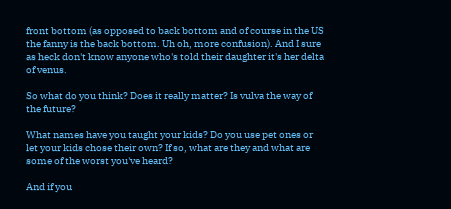front bottom (as opposed to back bottom and of course in the US the fanny is the back bottom. Uh oh, more confusion). And I sure as heck don't know anyone who's told their daughter it's her delta of venus.

So what do you think? Does it really matter? Is vulva the way of the future?

What names have you taught your kids? Do you use pet ones or let your kids chose their own? If so, what are they and what are some of the worst you've heard?

And if you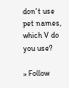don't use pet names, which V do you use?

» Follow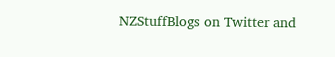NZStuffBlogs on Twitter and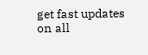get fast updates on all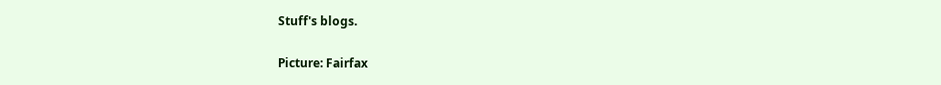Stuff's blogs.

Picture: Fairfax